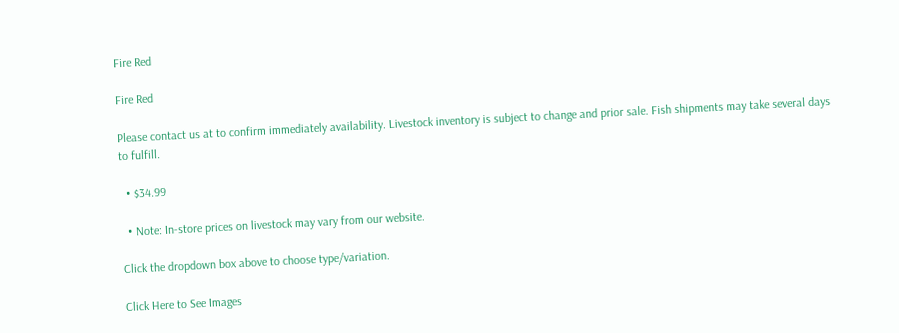Fire Red

Fire Red

Please contact us at to confirm immediately availability. Livestock inventory is subject to change and prior sale. Fish shipments may take several days to fulfill.

  • $34.99

  • Note: In-store prices on livestock may vary from our website.

Click the dropdown box above to choose type/variation.

Click Here to See Images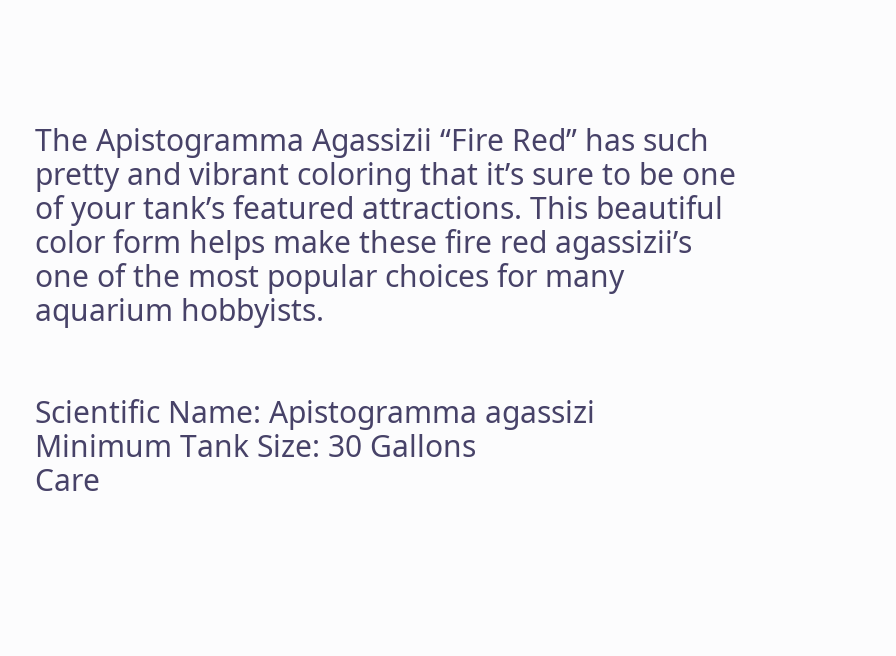The Apistogramma Agassizii “Fire Red” has such pretty and vibrant coloring that it’s sure to be one of your tank’s featured attractions. This beautiful color form helps make these fire red agassizii’s one of the most popular choices for many aquarium hobbyists.


Scientific Name: Apistogramma agassizi
Minimum Tank Size: 30 Gallons
Care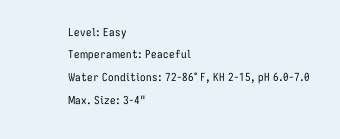Level: Easy
Temperament: Peaceful
Water Conditions: 72-86° F, KH 2-15, pH 6.0-7.0
Max. Size: 3-4"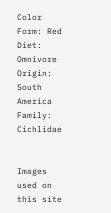Color Form: Red
Diet: Omnivore
Origin: South America
Family: Cichlidae


Images used on this site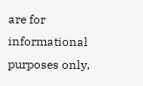are for informational purposes only,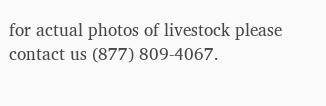for actual photos of livestock please contact us (877) 809-4067.